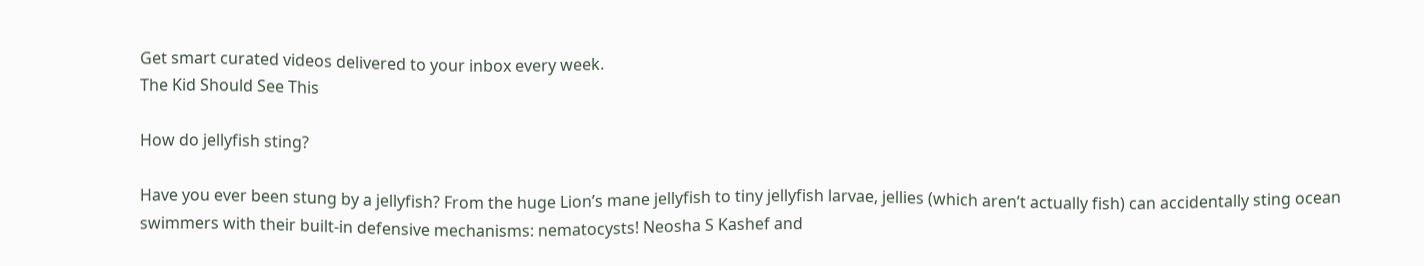Get smart curated videos delivered to your inbox every week.
The Kid Should See This

How do jellyfish sting?

Have you ever been stung by a jellyfish? From the huge Lion’s mane jellyfish to tiny jellyfish larvae, jellies (which aren’t actually fish) can accidentally sting ocean swimmers with their built-in defensive mechanisms: nematocysts! Neosha S Kashef and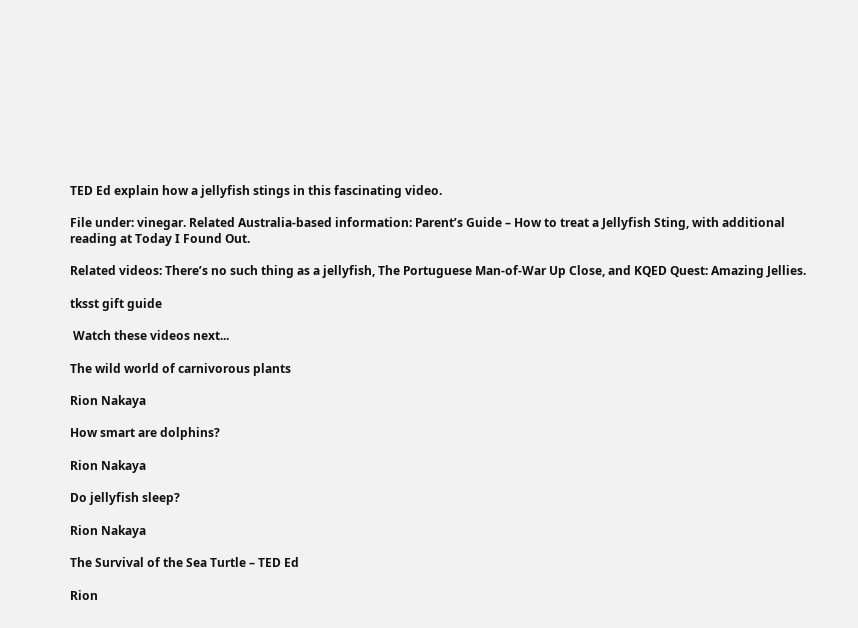TED Ed explain how a jellyfish stings in this fascinating video.

File under: vinegar. Related Australia-based information: Parent’s Guide – How to treat a Jellyfish Sting, with additional reading at Today I Found Out.

Related videos: There’s no such thing as a jellyfish, The Portuguese Man-of-War Up Close, and KQED Quest: Amazing Jellies.

tksst gift guide

 Watch these videos next...

The wild world of carnivorous plants

Rion Nakaya

How smart are dolphins?

Rion Nakaya

Do jellyfish sleep?

Rion Nakaya

The Survival of the Sea Turtle – TED Ed

Rion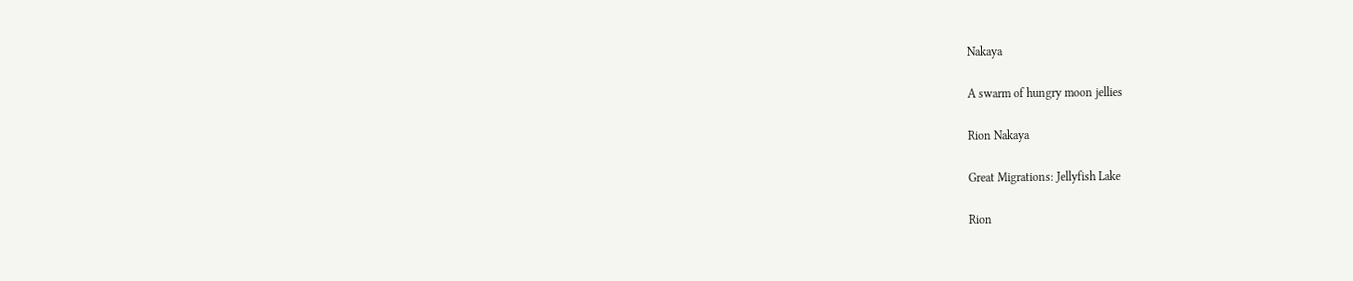Nakaya

A swarm of hungry moon jellies

Rion Nakaya

Great Migrations: Jellyfish Lake

Rion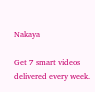Nakaya

Get 7 smart videos delivered every week.